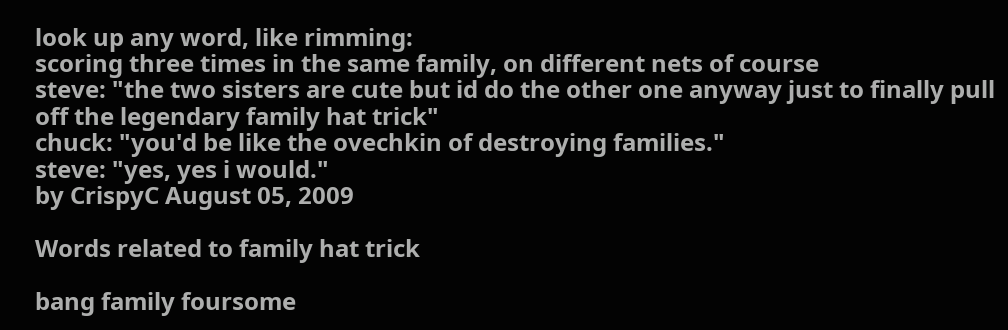look up any word, like rimming:
scoring three times in the same family, on different nets of course
steve: "the two sisters are cute but id do the other one anyway just to finally pull off the legendary family hat trick"
chuck: "you'd be like the ovechkin of destroying families."
steve: "yes, yes i would."
by CrispyC August 05, 2009

Words related to family hat trick

bang family foursome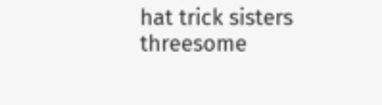hat trick sisters threesome